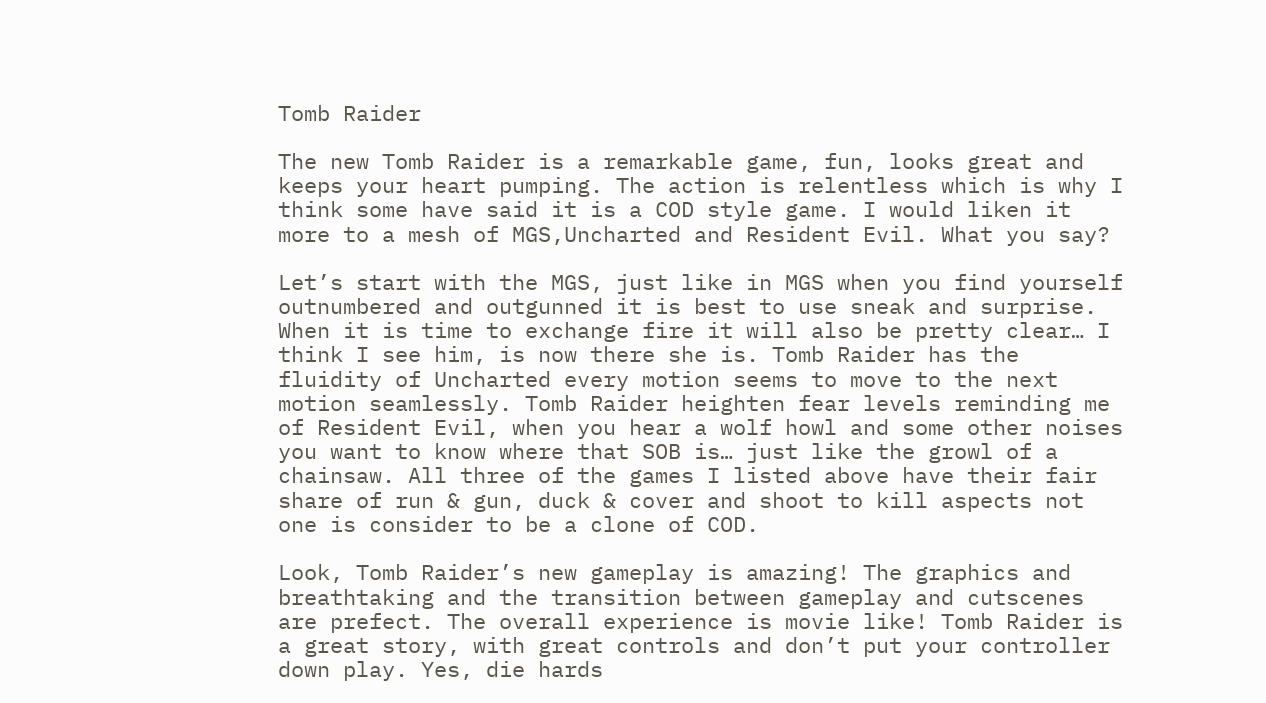Tomb Raider

The new Tomb Raider is a remarkable game, fun, looks great and keeps your heart pumping. The action is relentless which is why I think some have said it is a COD style game. I would liken it more to a mesh of MGS,Uncharted and Resident Evil. What you say?

Let’s start with the MGS, just like in MGS when you find yourself outnumbered and outgunned it is best to use sneak and surprise. When it is time to exchange fire it will also be pretty clear… I think I see him, is now there she is. Tomb Raider has the fluidity of Uncharted every motion seems to move to the next motion seamlessly. Tomb Raider heighten fear levels reminding me of Resident Evil, when you hear a wolf howl and some other noises you want to know where that SOB is… just like the growl of a chainsaw. All three of the games I listed above have their fair share of run & gun, duck & cover and shoot to kill aspects not one is consider to be a clone of COD.

Look, Tomb Raider’s new gameplay is amazing! The graphics and breathtaking and the transition between gameplay and cutscenes are prefect. The overall experience is movie like! Tomb Raider is a great story, with great controls and don’t put your controller down play. Yes, die hards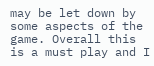may be let down by some aspects of the game. Overall this is a must play and I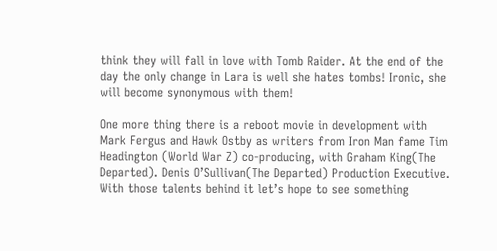think they will fall in love with Tomb Raider. At the end of the day the only change in Lara is well she hates tombs! Ironic, she will become synonymous with them!

One more thing there is a reboot movie in development with Mark Fergus and Hawk Ostby as writers from Iron Man fame Tim Headington (World War Z) co-producing, with Graham King(The Departed). Denis O’Sullivan(The Departed) Production Executive. With those talents behind it let’s hope to see something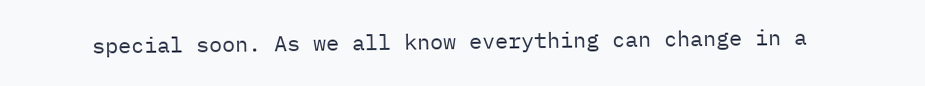special soon. As we all know everything can change in a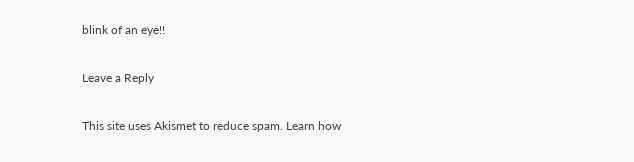blink of an eye!!

Leave a Reply

This site uses Akismet to reduce spam. Learn how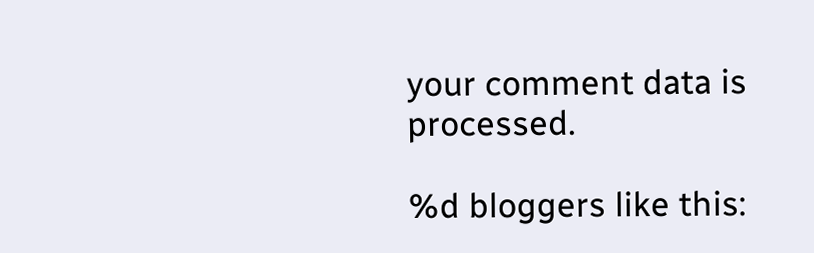your comment data is processed.

%d bloggers like this: